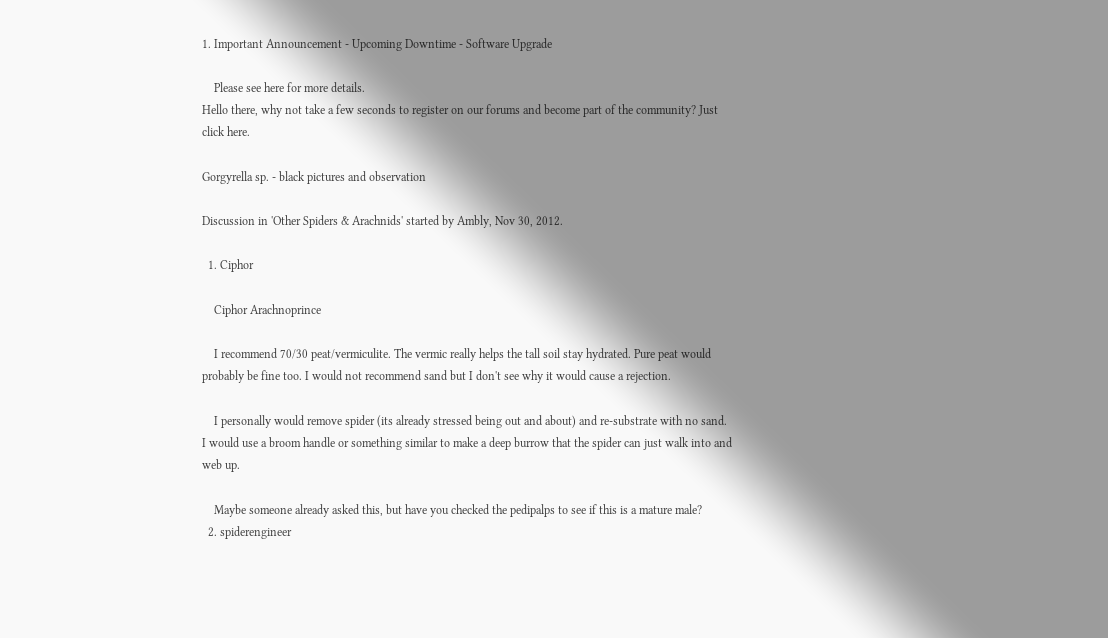1. Important Announcement - Upcoming Downtime - Software Upgrade

    Please see here for more details.
Hello there, why not take a few seconds to register on our forums and become part of the community? Just click here.

Gorgyrella sp. - black pictures and observation

Discussion in 'Other Spiders & Arachnids' started by Ambly, Nov 30, 2012.

  1. Ciphor

    Ciphor Arachnoprince

    I recommend 70/30 peat/vermiculite. The vermic really helps the tall soil stay hydrated. Pure peat would probably be fine too. I would not recommend sand but I don't see why it would cause a rejection.

    I personally would remove spider (its already stressed being out and about) and re-substrate with no sand. I would use a broom handle or something similar to make a deep burrow that the spider can just walk into and web up.

    Maybe someone already asked this, but have you checked the pedipalps to see if this is a mature male?
  2. spiderengineer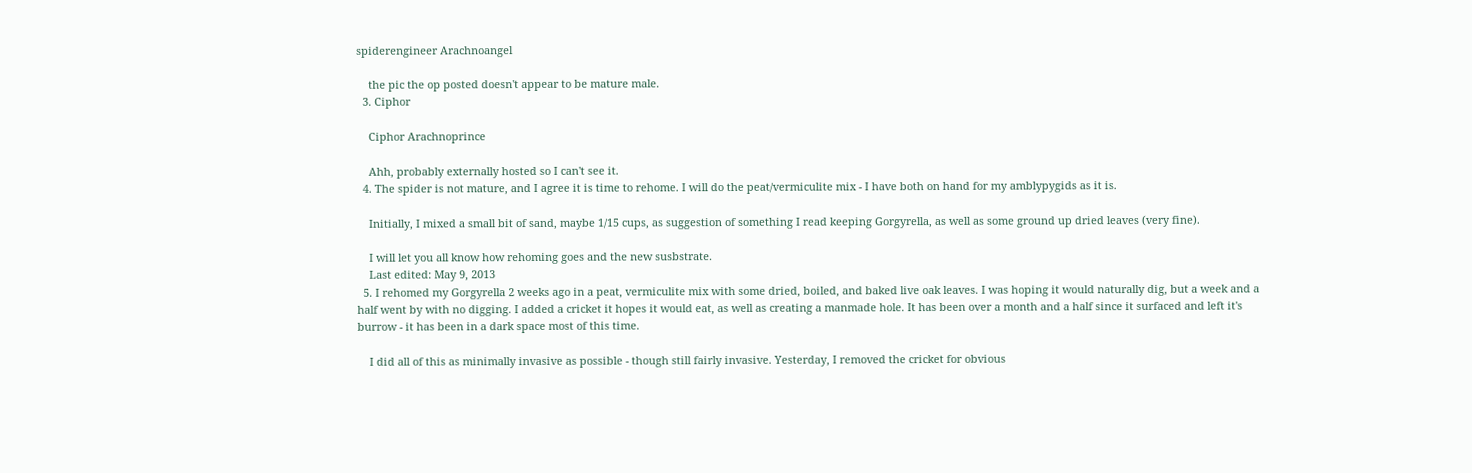spiderengineer Arachnoangel

    the pic the op posted doesn't appear to be mature male.
  3. Ciphor

    Ciphor Arachnoprince

    Ahh, probably externally hosted so I can't see it.
  4. The spider is not mature, and I agree it is time to rehome. I will do the peat/vermiculite mix - I have both on hand for my amblypygids as it is.

    Initially, I mixed a small bit of sand, maybe 1/15 cups, as suggestion of something I read keeping Gorgyrella, as well as some ground up dried leaves (very fine).

    I will let you all know how rehoming goes and the new susbstrate.
    Last edited: May 9, 2013
  5. I rehomed my Gorgyrella 2 weeks ago in a peat, vermiculite mix with some dried, boiled, and baked live oak leaves. I was hoping it would naturally dig, but a week and a half went by with no digging. I added a cricket it hopes it would eat, as well as creating a manmade hole. It has been over a month and a half since it surfaced and left it's burrow - it has been in a dark space most of this time.

    I did all of this as minimally invasive as possible - though still fairly invasive. Yesterday, I removed the cricket for obvious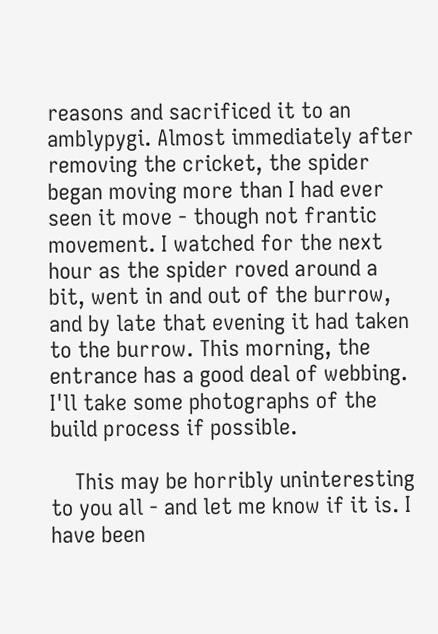reasons and sacrificed it to an amblypygi. Almost immediately after removing the cricket, the spider began moving more than I had ever seen it move - though not frantic movement. I watched for the next hour as the spider roved around a bit, went in and out of the burrow, and by late that evening it had taken to the burrow. This morning, the entrance has a good deal of webbing. I'll take some photographs of the build process if possible.

    This may be horribly uninteresting to you all - and let me know if it is. I have been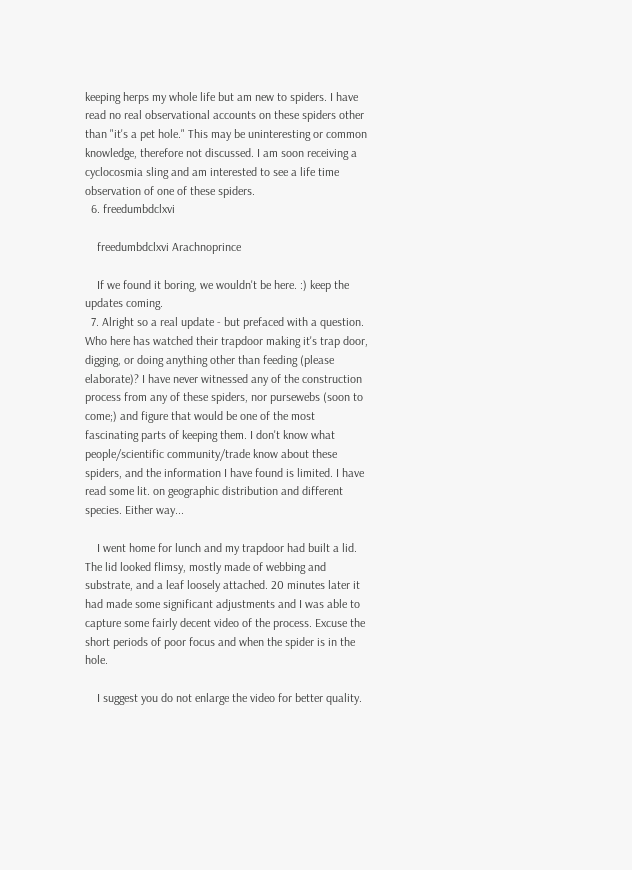keeping herps my whole life but am new to spiders. I have read no real observational accounts on these spiders other than "it's a pet hole." This may be uninteresting or common knowledge, therefore not discussed. I am soon receiving a cyclocosmia sling and am interested to see a life time observation of one of these spiders.
  6. freedumbdclxvi

    freedumbdclxvi Arachnoprince

    If we found it boring, we wouldn't be here. :) keep the updates coming.
  7. Alright so a real update - but prefaced with a question. Who here has watched their trapdoor making it's trap door, digging, or doing anything other than feeding (please elaborate)? I have never witnessed any of the construction process from any of these spiders, nor pursewebs (soon to come;) and figure that would be one of the most fascinating parts of keeping them. I don't know what people/scientific community/trade know about these spiders, and the information I have found is limited. I have read some lit. on geographic distribution and different species. Either way...

    I went home for lunch and my trapdoor had built a lid. The lid looked flimsy, mostly made of webbing and substrate, and a leaf loosely attached. 20 minutes later it had made some significant adjustments and I was able to capture some fairly decent video of the process. Excuse the short periods of poor focus and when the spider is in the hole.

    I suggest you do not enlarge the video for better quality.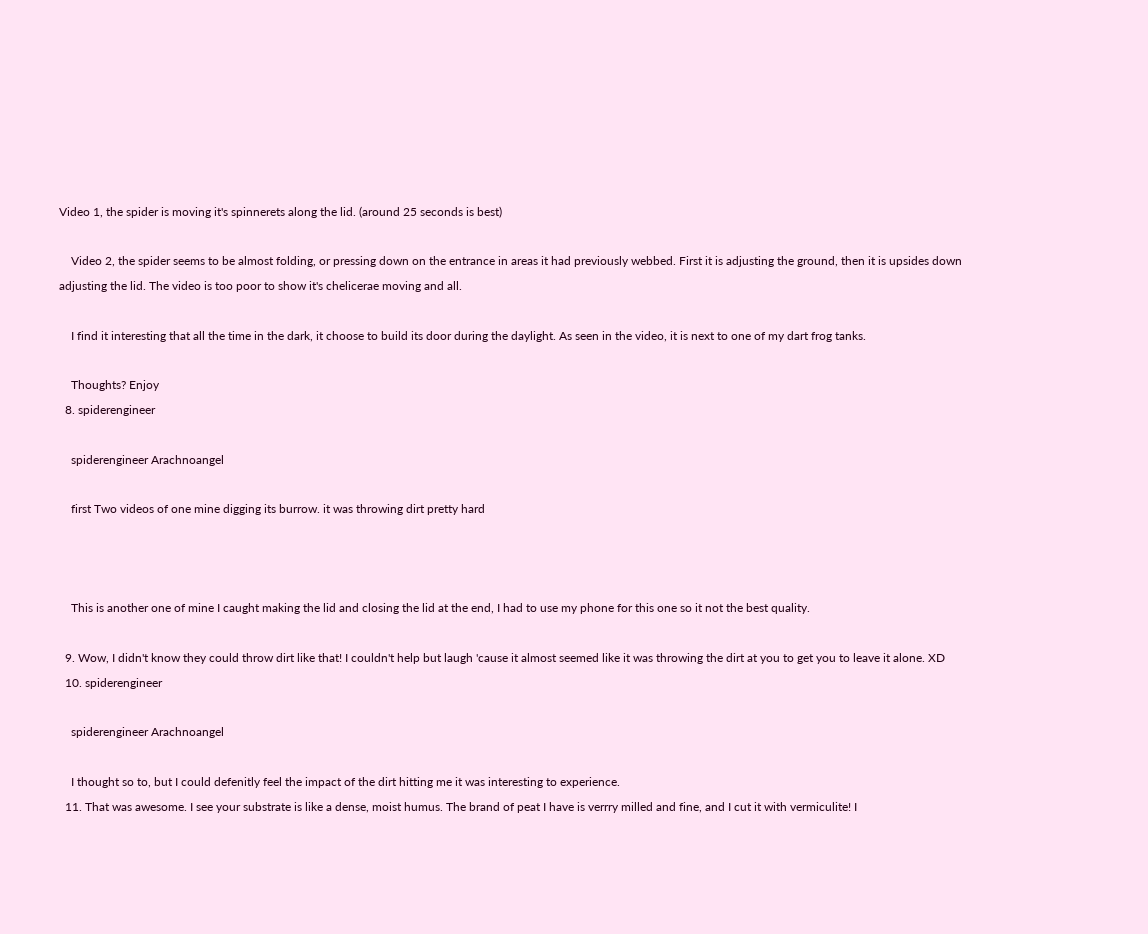Video 1, the spider is moving it's spinnerets along the lid. (around 25 seconds is best)

    Video 2, the spider seems to be almost folding, or pressing down on the entrance in areas it had previously webbed. First it is adjusting the ground, then it is upsides down adjusting the lid. The video is too poor to show it's chelicerae moving and all.

    I find it interesting that all the time in the dark, it choose to build its door during the daylight. As seen in the video, it is next to one of my dart frog tanks.

    Thoughts? Enjoy
  8. spiderengineer

    spiderengineer Arachnoangel

    first Two videos of one mine digging its burrow. it was throwing dirt pretty hard



    This is another one of mine I caught making the lid and closing the lid at the end, I had to use my phone for this one so it not the best quality.

  9. Wow, I didn't know they could throw dirt like that! I couldn't help but laugh 'cause it almost seemed like it was throwing the dirt at you to get you to leave it alone. XD
  10. spiderengineer

    spiderengineer Arachnoangel

    I thought so to, but I could defenitly feel the impact of the dirt hitting me it was interesting to experience.
  11. That was awesome. I see your substrate is like a dense, moist humus. The brand of peat I have is verrry milled and fine, and I cut it with vermiculite! I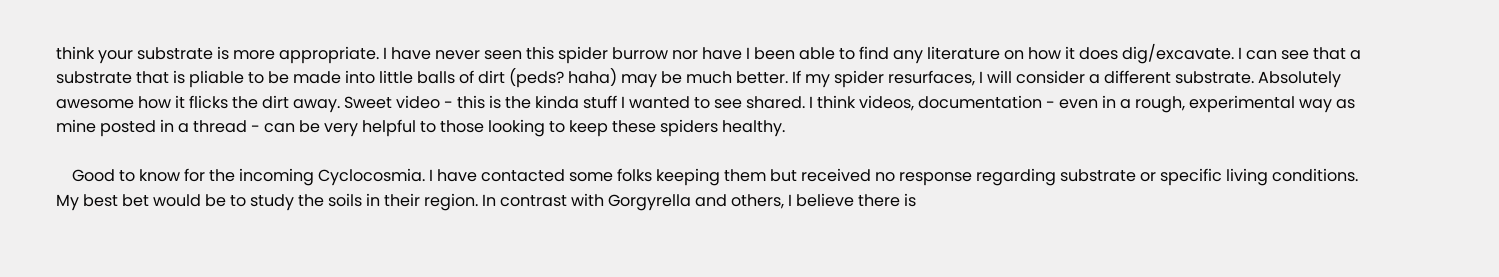think your substrate is more appropriate. I have never seen this spider burrow nor have I been able to find any literature on how it does dig/excavate. I can see that a substrate that is pliable to be made into little balls of dirt (peds? haha) may be much better. If my spider resurfaces, I will consider a different substrate. Absolutely awesome how it flicks the dirt away. Sweet video - this is the kinda stuff I wanted to see shared. I think videos, documentation - even in a rough, experimental way as mine posted in a thread - can be very helpful to those looking to keep these spiders healthy.

    Good to know for the incoming Cyclocosmia. I have contacted some folks keeping them but received no response regarding substrate or specific living conditions. My best bet would be to study the soils in their region. In contrast with Gorgyrella and others, I believe there is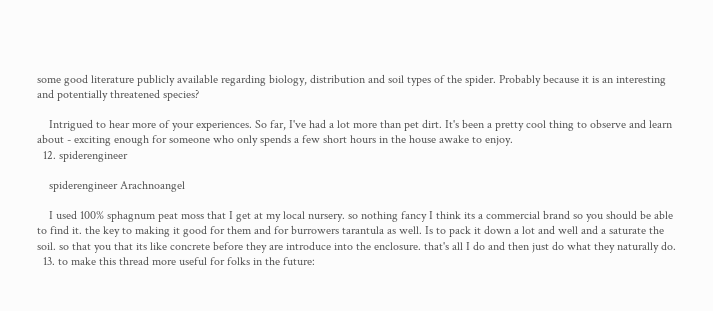some good literature publicly available regarding biology, distribution and soil types of the spider. Probably because it is an interesting and potentially threatened species?

    Intrigued to hear more of your experiences. So far, I've had a lot more than pet dirt. It's been a pretty cool thing to observe and learn about - exciting enough for someone who only spends a few short hours in the house awake to enjoy.
  12. spiderengineer

    spiderengineer Arachnoangel

    I used 100% sphagnum peat moss that I get at my local nursery. so nothing fancy I think its a commercial brand so you should be able to find it. the key to making it good for them and for burrowers tarantula as well. Is to pack it down a lot and well and a saturate the soil. so that you that its like concrete before they are introduce into the enclosure. that's all I do and then just do what they naturally do.
  13. to make this thread more useful for folks in the future: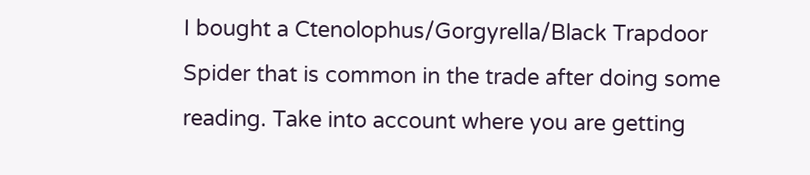I bought a Ctenolophus/Gorgyrella/Black Trapdoor Spider that is common in the trade after doing some reading. Take into account where you are getting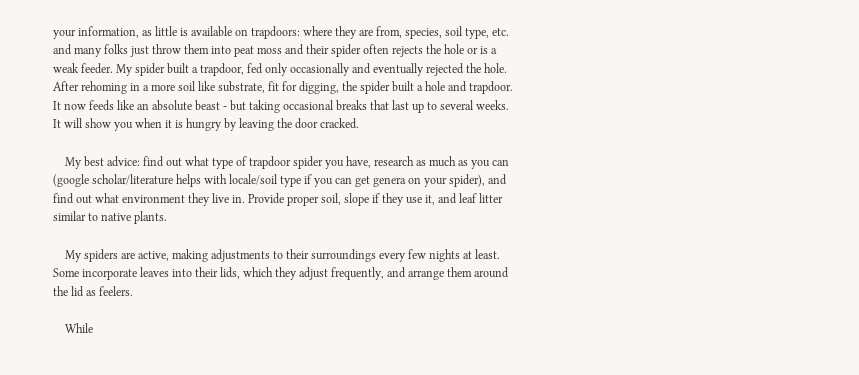your information, as little is available on trapdoors: where they are from, species, soil type, etc. and many folks just throw them into peat moss and their spider often rejects the hole or is a weak feeder. My spider built a trapdoor, fed only occasionally and eventually rejected the hole. After rehoming in a more soil like substrate, fit for digging, the spider built a hole and trapdoor. It now feeds like an absolute beast - but taking occasional breaks that last up to several weeks. It will show you when it is hungry by leaving the door cracked.

    My best advice: find out what type of trapdoor spider you have, research as much as you can (google scholar/literature helps with locale/soil type if you can get genera on your spider), and find out what environment they live in. Provide proper soil, slope if they use it, and leaf litter similar to native plants.

    My spiders are active, making adjustments to their surroundings every few nights at least. Some incorporate leaves into their lids, which they adjust frequently, and arrange them around the lid as feelers.

    While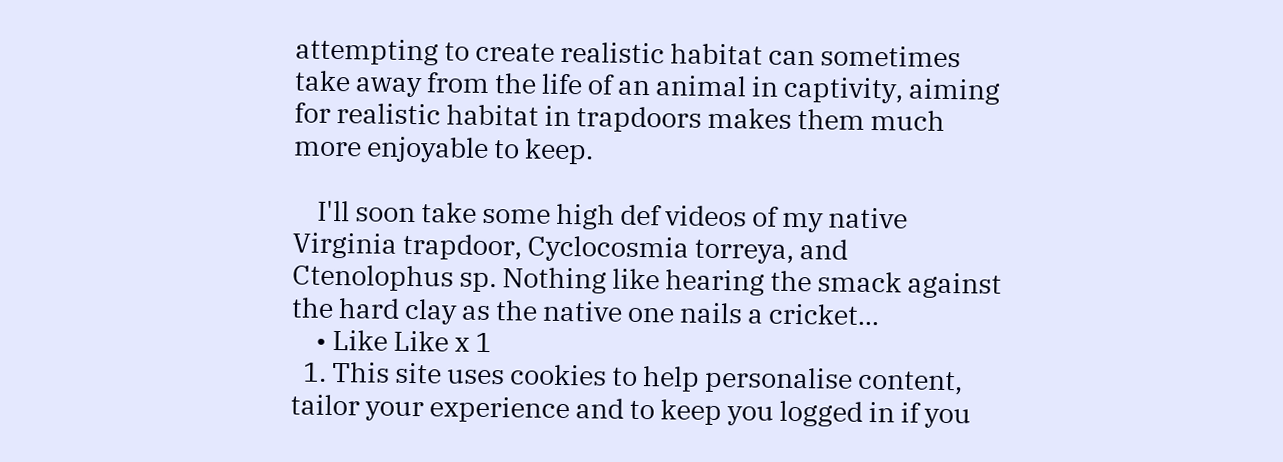attempting to create realistic habitat can sometimes take away from the life of an animal in captivity, aiming for realistic habitat in trapdoors makes them much more enjoyable to keep.

    I'll soon take some high def videos of my native Virginia trapdoor, Cyclocosmia torreya, and Ctenolophus sp. Nothing like hearing the smack against the hard clay as the native one nails a cricket...
    • Like Like x 1
  1. This site uses cookies to help personalise content, tailor your experience and to keep you logged in if you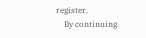register.
    By continuing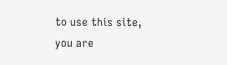to use this site, you are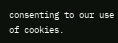consenting to our use of cookies.